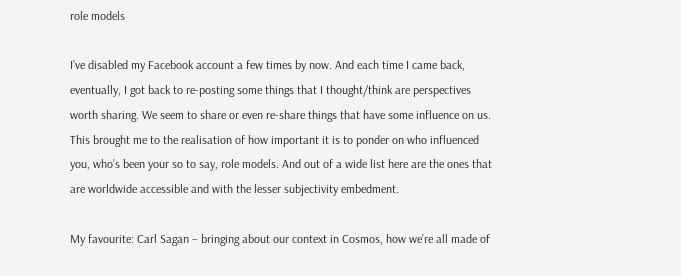role models

I’ve disabled my Facebook account a few times by now. And each time I came back, eventually, I got back to re-posting some things that I thought/think are perspectives worth sharing. We seem to share or even re-share things that have some influence on us. This brought me to the realisation of how important it is to ponder on who influenced you, who’s been your so to say, role models. And out of a wide list here are the ones that are worldwide accessible and with the lesser subjectivity embedment.

My favourite: Carl Sagan – bringing about our context in Cosmos, how we’re all made of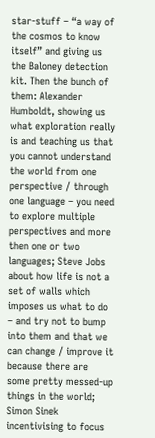star-stuff – “a way of the cosmos to know itself” and giving us the Baloney detection kit. Then the bunch of them: Alexander Humboldt, showing us what exploration really is and teaching us that you cannot understand the world from one perspective / through one language – you need to explore multiple perspectives and more then one or two languages; Steve Jobs about how life is not a set of walls which imposes us what to do – and try not to bump into them and that we can change / improve it because there are some pretty messed-up things in the world; Simon Sinek incentivising to focus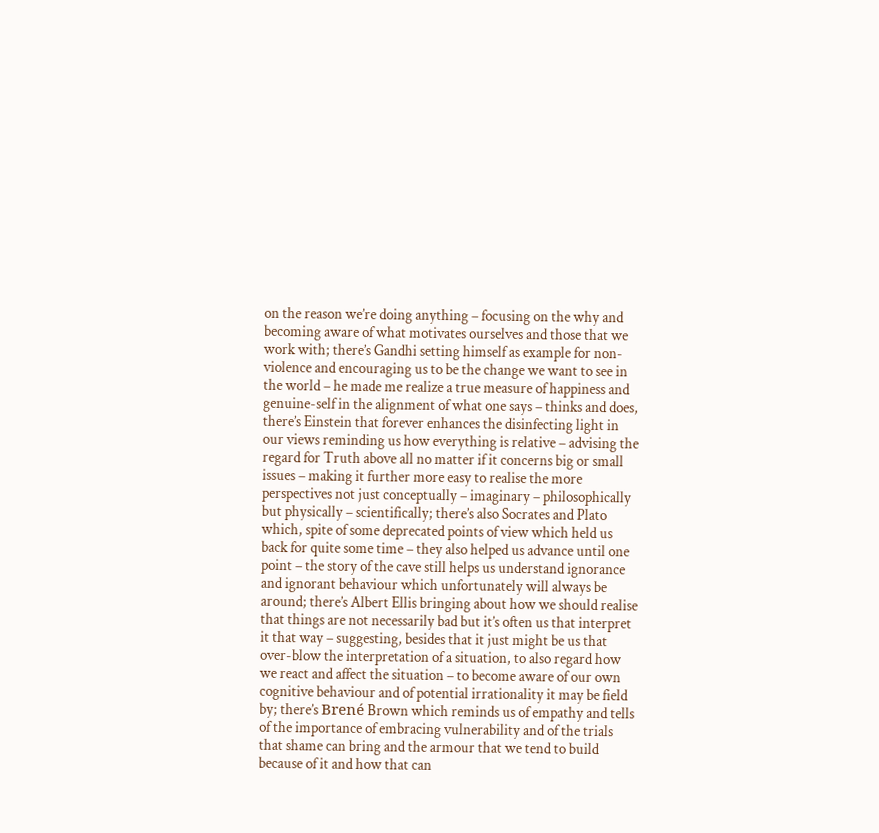on the reason we’re doing anything – focusing on the why and becoming aware of what motivates ourselves and those that we work with; there’s Gandhi setting himself as example for non-violence and encouraging us to be the change we want to see in the world – he made me realize a true measure of happiness and genuine-self in the alignment of what one says – thinks and does, there’s Einstein that forever enhances the disinfecting light in our views reminding us how everything is relative – advising the regard for Truth above all no matter if it concerns big or small issues – making it further more easy to realise the more perspectives not just conceptually – imaginary – philosophically but physically – scientifically; there’s also Socrates and Plato which, spite of some deprecated points of view which held us back for quite some time – they also helped us advance until one point – the story of the cave still helps us understand ignorance and ignorant behaviour which unfortunately will always be around; there’s Albert Ellis bringing about how we should realise that things are not necessarily bad but it’s often us that interpret it that way – suggesting, besides that it just might be us that over-blow the interpretation of a situation, to also regard how we react and affect the situation – to become aware of our own cognitive behaviour and of potential irrationality it may be field by; there’s Brené Brown which reminds us of empathy and tells of the importance of embracing vulnerability and of the trials that shame can bring and the armour that we tend to build because of it and how that can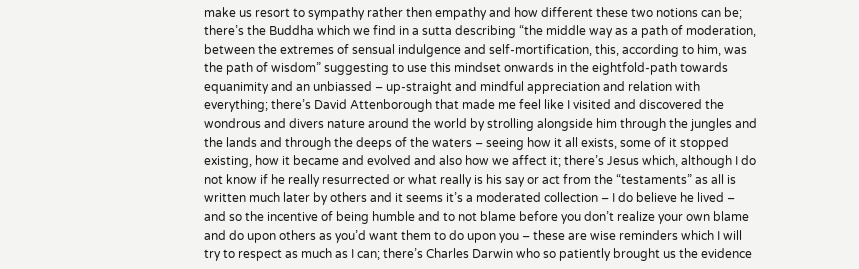make us resort to sympathy rather then empathy and how different these two notions can be; there’s the Buddha which we find in a sutta describing “the middle way as a path of moderation, between the extremes of sensual indulgence and self-mortification, this, according to him, was the path of wisdom” suggesting to use this mindset onwards in the eightfold-path towards equanimity and an unbiassed – up-straight and mindful appreciation and relation with everything; there’s David Attenborough that made me feel like I visited and discovered the wondrous and divers nature around the world by strolling alongside him through the jungles and the lands and through the deeps of the waters – seeing how it all exists, some of it stopped existing, how it became and evolved and also how we affect it; there’s Jesus which, although I do not know if he really resurrected or what really is his say or act from the “testaments” as all is written much later by others and it seems it’s a moderated collection – I do believe he lived – and so the incentive of being humble and to not blame before you don’t realize your own blame and do upon others as you’d want them to do upon you – these are wise reminders which I will try to respect as much as I can; there’s Charles Darwin who so patiently brought us the evidence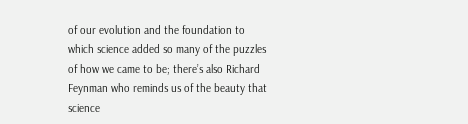of our evolution and the foundation to which science added so many of the puzzles of how we came to be; there’s also Richard Feynman who reminds us of the beauty that science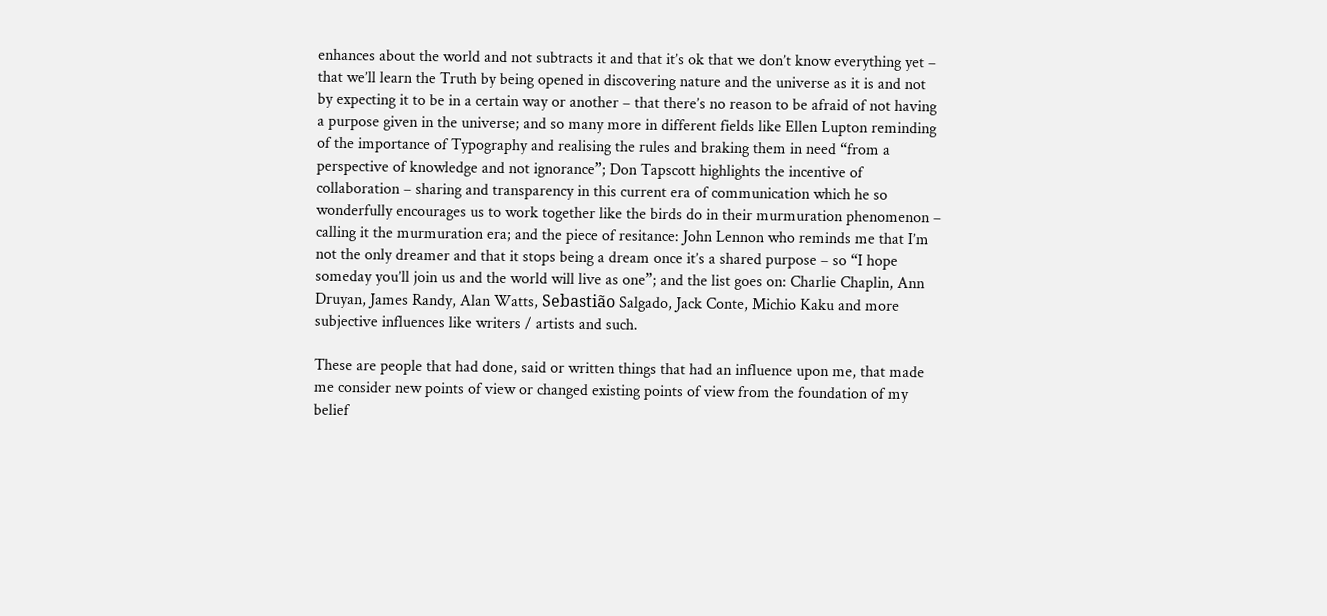enhances about the world and not subtracts it and that it’s ok that we don’t know everything yet – that we’ll learn the Truth by being opened in discovering nature and the universe as it is and not by expecting it to be in a certain way or another – that there’s no reason to be afraid of not having a purpose given in the universe; and so many more in different fields like Ellen Lupton reminding of the importance of Typography and realising the rules and braking them in need “from a perspective of knowledge and not ignorance”; Don Tapscott highlights the incentive of collaboration – sharing and transparency in this current era of communication which he so wonderfully encourages us to work together like the birds do in their murmuration phenomenon – calling it the murmuration era; and the piece of resitance: John Lennon who reminds me that I’m not the only dreamer and that it stops being a dream once it’s a shared purpose – so “I hope someday you’ll join us and the world will live as one”; and the list goes on: Charlie Chaplin, Ann Druyan, James Randy, Alan Watts, Sebastião Salgado, Jack Conte, Michio Kaku and more subjective influences like writers / artists and such.

These are people that had done, said or written things that had an influence upon me, that made me consider new points of view or changed existing points of view from the foundation of my belief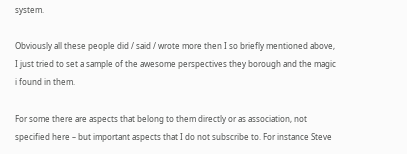system.

Obviously all these people did / said / wrote more then I so briefly mentioned above, I just tried to set a sample of the awesome perspectives they borough and the magic i found in them.

For some there are aspects that belong to them directly or as association, not specified here – but important aspects that I do not subscribe to. For instance Steve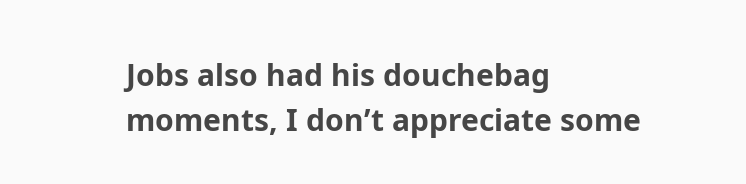Jobs also had his douchebag moments, I don’t appreciate some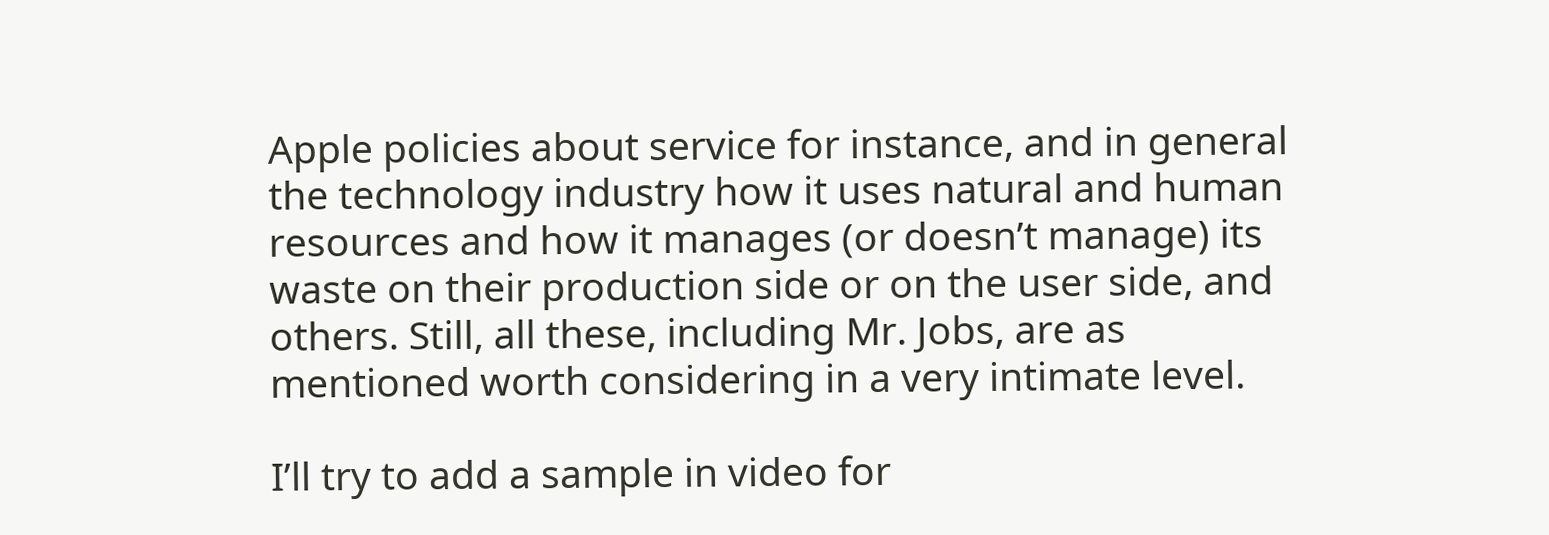Apple policies about service for instance, and in general the technology industry how it uses natural and human resources and how it manages (or doesn’t manage) its waste on their production side or on the user side, and others. Still, all these, including Mr. Jobs, are as mentioned worth considering in a very intimate level.

I’ll try to add a sample in video for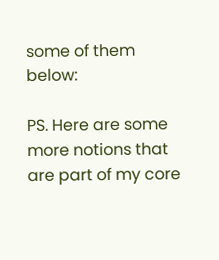some of them below:

PS. Here are some more notions that are part of my core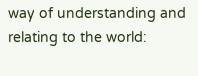way of understanding and relating to the world: